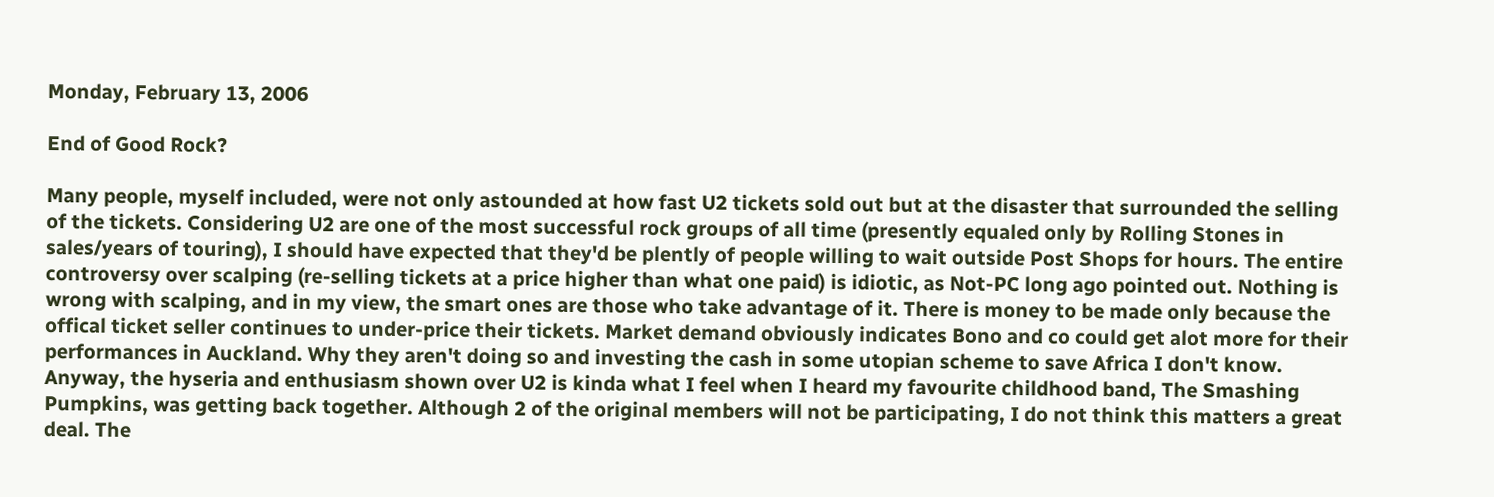Monday, February 13, 2006

End of Good Rock?

Many people, myself included, were not only astounded at how fast U2 tickets sold out but at the disaster that surrounded the selling of the tickets. Considering U2 are one of the most successful rock groups of all time (presently equaled only by Rolling Stones in sales/years of touring), I should have expected that they'd be plently of people willing to wait outside Post Shops for hours. The entire controversy over scalping (re-selling tickets at a price higher than what one paid) is idiotic, as Not-PC long ago pointed out. Nothing is wrong with scalping, and in my view, the smart ones are those who take advantage of it. There is money to be made only because the offical ticket seller continues to under-price their tickets. Market demand obviously indicates Bono and co could get alot more for their performances in Auckland. Why they aren't doing so and investing the cash in some utopian scheme to save Africa I don't know.
Anyway, the hyseria and enthusiasm shown over U2 is kinda what I feel when I heard my favourite childhood band, The Smashing Pumpkins, was getting back together. Although 2 of the original members will not be participating, I do not think this matters a great deal. The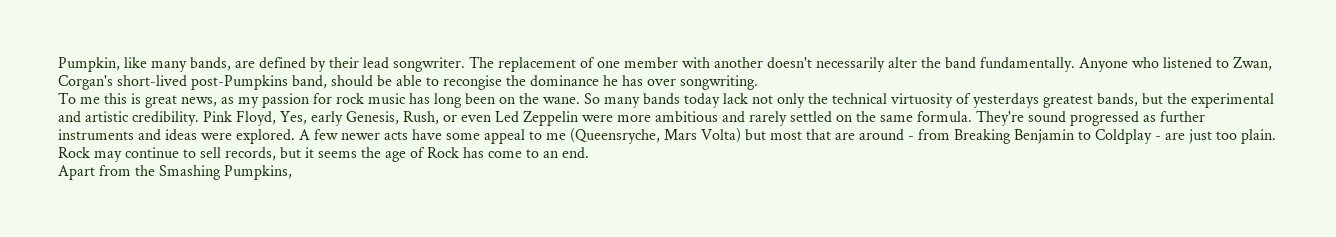Pumpkin, like many bands, are defined by their lead songwriter. The replacement of one member with another doesn't necessarily alter the band fundamentally. Anyone who listened to Zwan, Corgan's short-lived post-Pumpkins band, should be able to recongise the dominance he has over songwriting.
To me this is great news, as my passion for rock music has long been on the wane. So many bands today lack not only the technical virtuosity of yesterdays greatest bands, but the experimental and artistic credibility. Pink Floyd, Yes, early Genesis, Rush, or even Led Zeppelin were more ambitious and rarely settled on the same formula. They're sound progressed as further instruments and ideas were explored. A few newer acts have some appeal to me (Queensryche, Mars Volta) but most that are around - from Breaking Benjamin to Coldplay - are just too plain. Rock may continue to sell records, but it seems the age of Rock has come to an end.
Apart from the Smashing Pumpkins,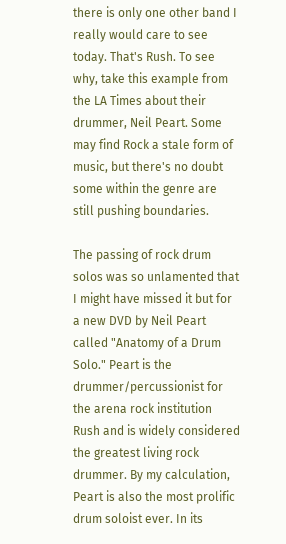there is only one other band I really would care to see today. That's Rush. To see why, take this example from the LA Times about their drummer, Neil Peart. Some may find Rock a stale form of music, but there's no doubt some within the genre are still pushing boundaries.

The passing of rock drum solos was so unlamented that I might have missed it but for a new DVD by Neil Peart called "Anatomy of a Drum Solo." Peart is the drummer/percussionist for the arena rock institution Rush and is widely considered the greatest living rock drummer. By my calculation, Peart is also the most prolific drum soloist ever. In its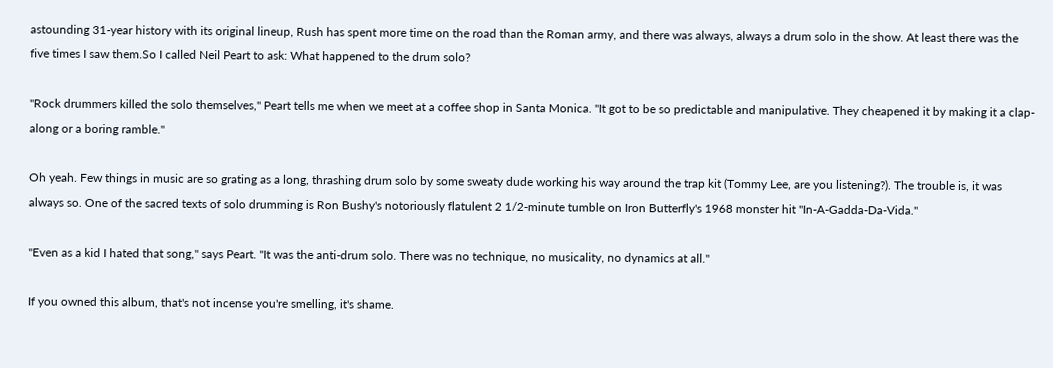astounding 31-year history with its original lineup, Rush has spent more time on the road than the Roman army, and there was always, always a drum solo in the show. At least there was the five times I saw them.So I called Neil Peart to ask: What happened to the drum solo?

"Rock drummers killed the solo themselves," Peart tells me when we meet at a coffee shop in Santa Monica. "It got to be so predictable and manipulative. They cheapened it by making it a clap-along or a boring ramble."

Oh yeah. Few things in music are so grating as a long, thrashing drum solo by some sweaty dude working his way around the trap kit (Tommy Lee, are you listening?). The trouble is, it was always so. One of the sacred texts of solo drumming is Ron Bushy's notoriously flatulent 2 1/2-minute tumble on Iron Butterfly's 1968 monster hit "In-A-Gadda-Da-Vida."

"Even as a kid I hated that song," says Peart. "It was the anti-drum solo. There was no technique, no musicality, no dynamics at all."

If you owned this album, that's not incense you're smelling, it's shame.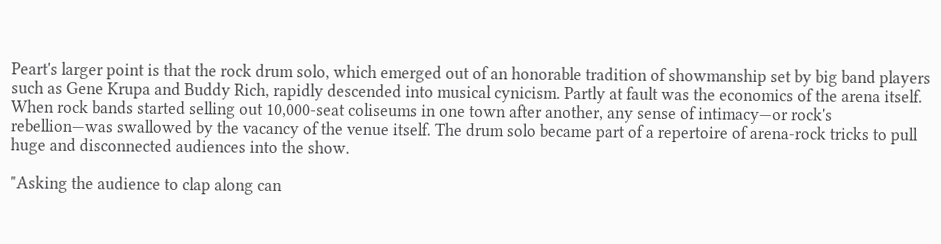Peart's larger point is that the rock drum solo, which emerged out of an honorable tradition of showmanship set by big band players such as Gene Krupa and Buddy Rich, rapidly descended into musical cynicism. Partly at fault was the economics of the arena itself. When rock bands started selling out 10,000-seat coliseums in one town after another, any sense of intimacy—or rock's rebellion—was swallowed by the vacancy of the venue itself. The drum solo became part of a repertoire of arena-rock tricks to pull huge and disconnected audiences into the show.

"Asking the audience to clap along can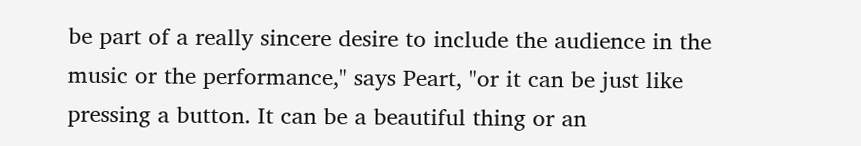be part of a really sincere desire to include the audience in the music or the performance," says Peart, "or it can be just like pressing a button. It can be a beautiful thing or an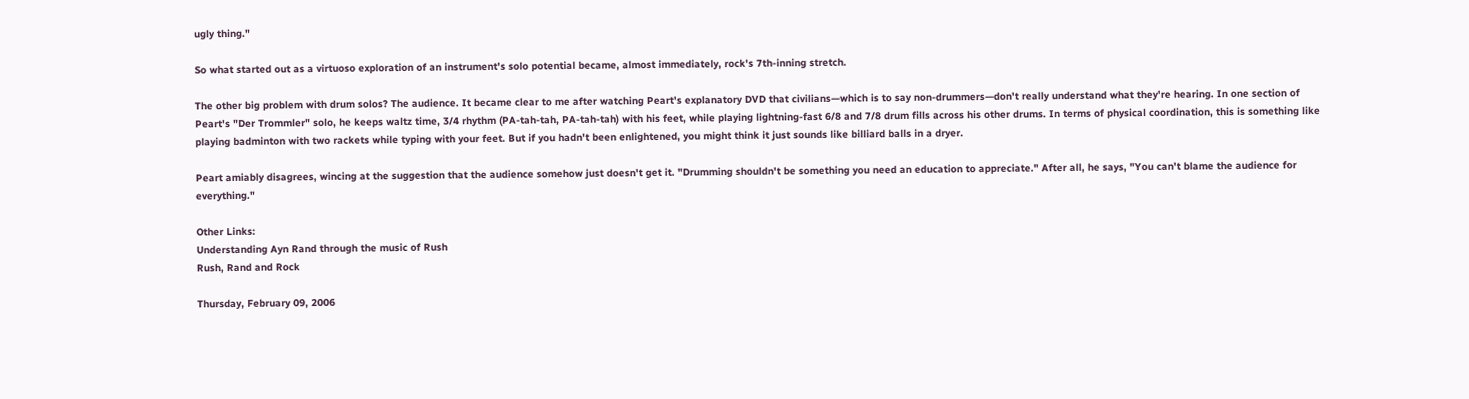ugly thing."

So what started out as a virtuoso exploration of an instrument's solo potential became, almost immediately, rock's 7th-inning stretch.

The other big problem with drum solos? The audience. It became clear to me after watching Peart's explanatory DVD that civilians—which is to say non-drummers—don't really understand what they're hearing. In one section of Peart's "Der Trommler" solo, he keeps waltz time, 3/4 rhythm (PA-tah-tah, PA-tah-tah) with his feet, while playing lightning-fast 6/8 and 7/8 drum fills across his other drums. In terms of physical coordination, this is something like playing badminton with two rackets while typing with your feet. But if you hadn't been enlightened, you might think it just sounds like billiard balls in a dryer.

Peart amiably disagrees, wincing at the suggestion that the audience somehow just doesn't get it. "Drumming shouldn't be something you need an education to appreciate." After all, he says, "You can't blame the audience for everything."

Other Links:
Understanding Ayn Rand through the music of Rush
Rush, Rand and Rock

Thursday, February 09, 2006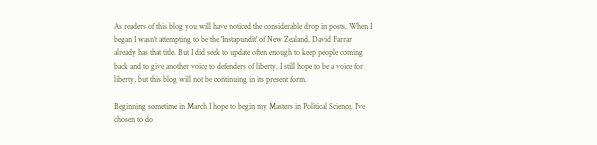As readers of this blog you will have noticed the considerable drop in posts. When I began I wasn't attempting to be the 'Instapundit' of New Zealand. David Farrar already has that title. But I did seek to update often enough to keep people coming back and to give another voice to defenders of liberty. I still hope to be a voice for liberty, but this blog will not be continuing in its present form.

Beginning sometime in March I hope to begin my Masters in Political Science. I've chosen to do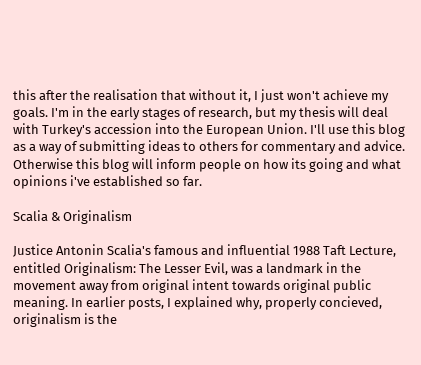this after the realisation that without it, I just won't achieve my goals. I'm in the early stages of research, but my thesis will deal with Turkey's accession into the European Union. I'll use this blog as a way of submitting ideas to others for commentary and advice. Otherwise this blog will inform people on how its going and what opinions i've established so far.

Scalia & Originalism

Justice Antonin Scalia's famous and influential 1988 Taft Lecture, entitled Originalism: The Lesser Evil, was a landmark in the movement away from original intent towards original public meaning. In earlier posts, I explained why, properly concieved, originalism is the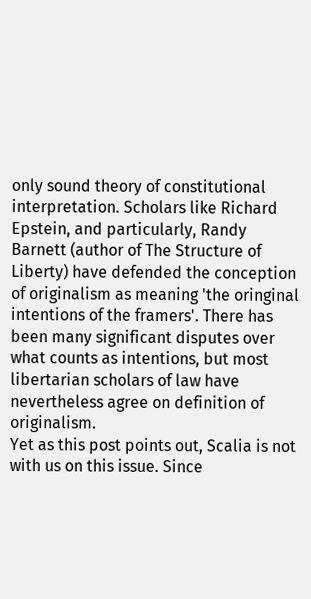only sound theory of constitutional interpretation. Scholars like Richard Epstein, and particularly, Randy Barnett (author of The Structure of Liberty) have defended the conception of originalism as meaning 'the oringinal intentions of the framers'. There has been many significant disputes over what counts as intentions, but most libertarian scholars of law have nevertheless agree on definition of originalism.
Yet as this post points out, Scalia is not with us on this issue. Since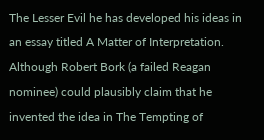The Lesser Evil he has developed his ideas in an essay titled A Matter of Interpretation. Although Robert Bork (a failed Reagan nominee) could plausibly claim that he invented the idea in The Tempting of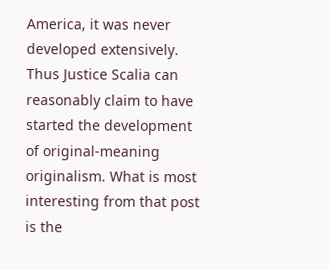America, it was never developed extensively. Thus Justice Scalia can reasonably claim to have started the development of original-meaning originalism. What is most interesting from that post is the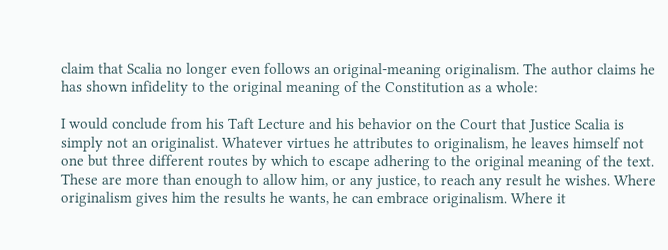claim that Scalia no longer even follows an original-meaning originalism. The author claims he has shown infidelity to the original meaning of the Constitution as a whole:

I would conclude from his Taft Lecture and his behavior on the Court that Justice Scalia is simply not an originalist. Whatever virtues he attributes to originalism, he leaves himself not one but three different routes by which to escape adhering to the original meaning of the text. These are more than enough to allow him, or any justice, to reach any result he wishes. Where originalism gives him the results he wants, he can embrace originalism. Where it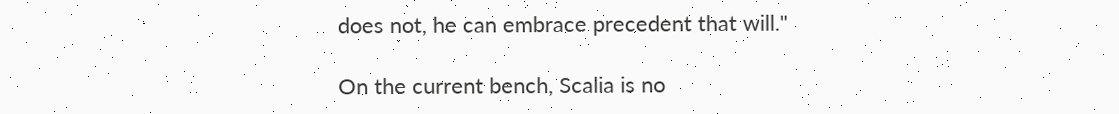does not, he can embrace precedent that will."

On the current bench, Scalia is no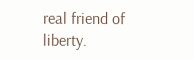real friend of liberty.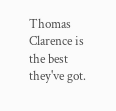Thomas Clarence is the best they've got.